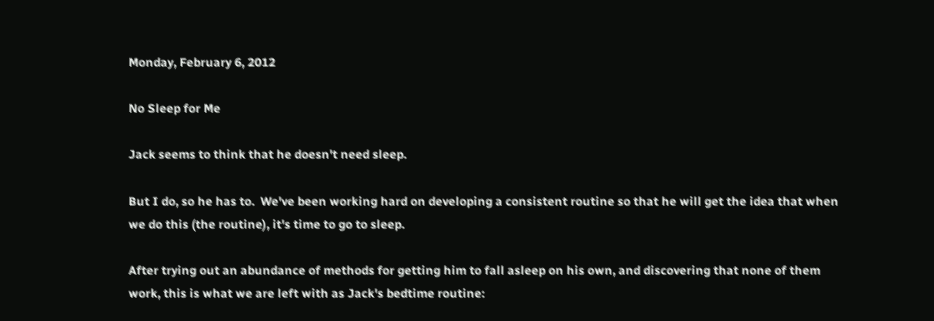Monday, February 6, 2012

No Sleep for Me

Jack seems to think that he doesn't need sleep.

But I do, so he has to.  We've been working hard on developing a consistent routine so that he will get the idea that when we do this (the routine), it's time to go to sleep.

After trying out an abundance of methods for getting him to fall asleep on his own, and discovering that none of them work, this is what we are left with as Jack's bedtime routine: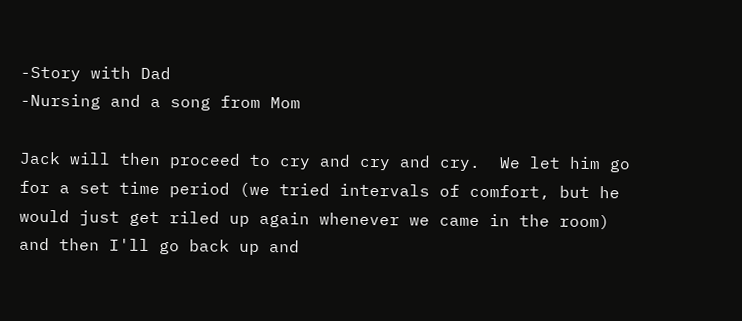-Story with Dad
-Nursing and a song from Mom

Jack will then proceed to cry and cry and cry.  We let him go for a set time period (we tried intervals of comfort, but he would just get riled up again whenever we came in the room) and then I'll go back up and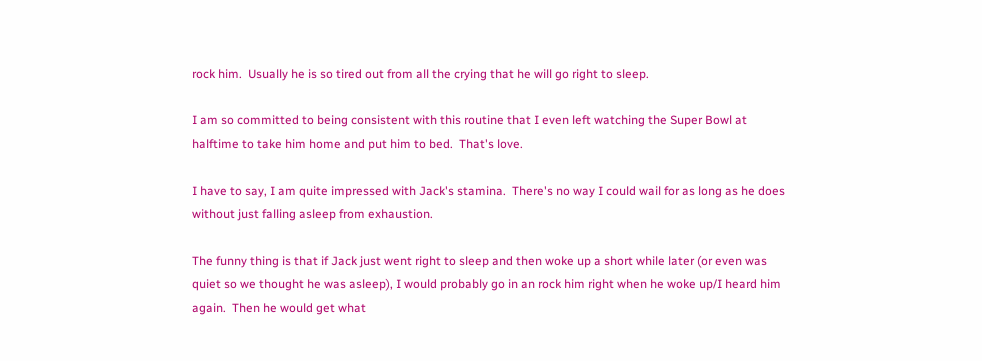rock him.  Usually he is so tired out from all the crying that he will go right to sleep.

I am so committed to being consistent with this routine that I even left watching the Super Bowl at halftime to take him home and put him to bed.  That's love.

I have to say, I am quite impressed with Jack's stamina.  There's no way I could wail for as long as he does without just falling asleep from exhaustion.

The funny thing is that if Jack just went right to sleep and then woke up a short while later (or even was quiet so we thought he was asleep), I would probably go in an rock him right when he woke up/I heard him again.  Then he would get what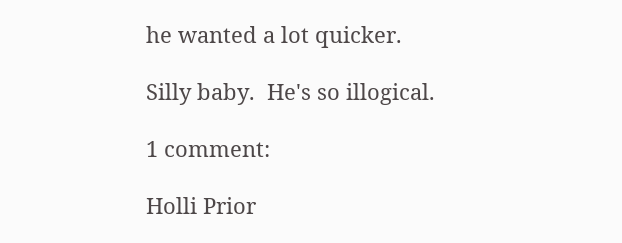he wanted a lot quicker.

Silly baby.  He's so illogical.

1 comment:

Holli Prior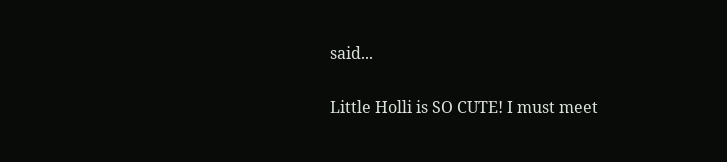said...

Little Holli is SO CUTE! I must meet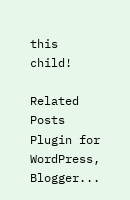this child!

Related Posts Plugin for WordPress, Blogger...